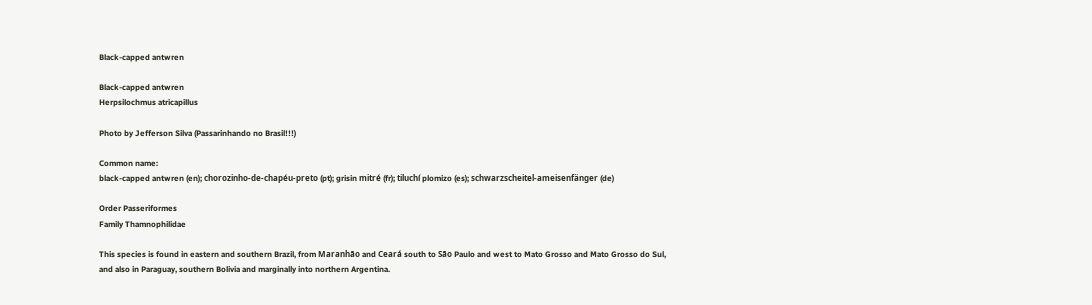Black-capped antwren

Black-capped antwren
Herpsilochmus atricapillus

Photo by Jefferson Silva (Passarinhando no Brasil!!!)

Common name:
black-capped antwren (en); chorozinho-de-chapéu-preto (pt); grisin mitré (fr); tiluchí plomizo (es); schwarzscheitel-ameisenfänger (de)

Order Passeriformes
Family Thamnophilidae

This species is found in eastern and southern Brazil, from Maranhão and Ceará south to São Paulo and west to Mato Grosso and Mato Grosso do Sul, and also in Paraguay, southern Bolivia and marginally into northern Argentina.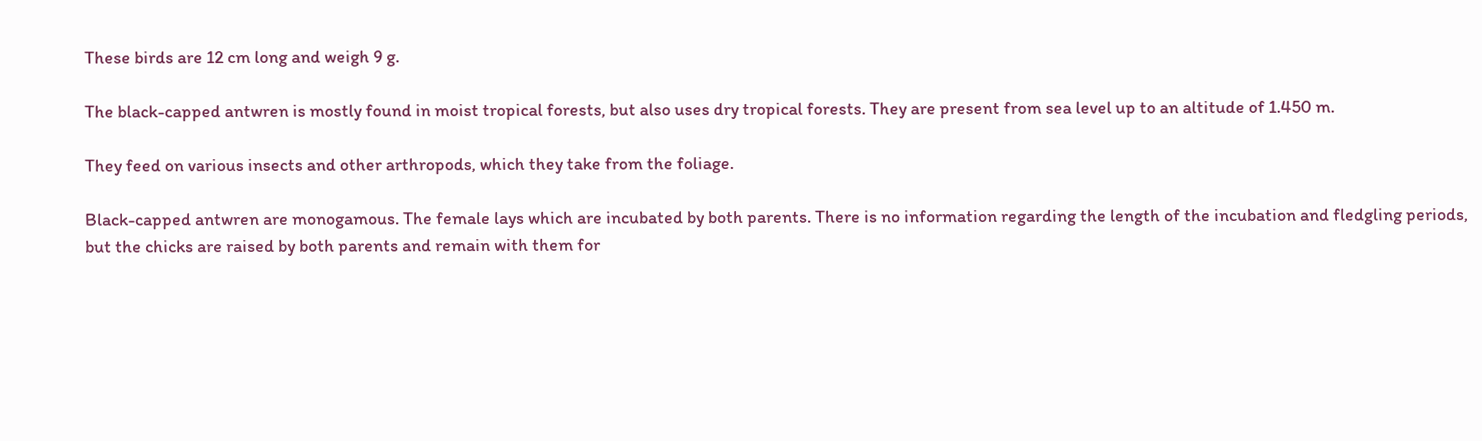These birds are 12 cm long and weigh 9 g.

The black-capped antwren is mostly found in moist tropical forests, but also uses dry tropical forests. They are present from sea level up to an altitude of 1.450 m.

They feed on various insects and other arthropods, which they take from the foliage.

Black-capped antwren are monogamous. The female lays which are incubated by both parents. There is no information regarding the length of the incubation and fledgling periods, but the chicks are raised by both parents and remain with them for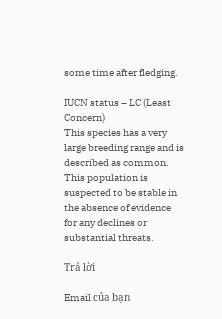some time after fledging.

IUCN status – LC (Least Concern)
This species has a very large breeding range and is described as common. This population is suspected to be stable in the absence of evidence for any declines or substantial threats.

Trả lời

Email của bạn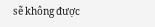sẽ không được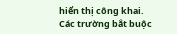hiển thị công khai. Các trường bắt buộc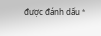được đánh dấu *